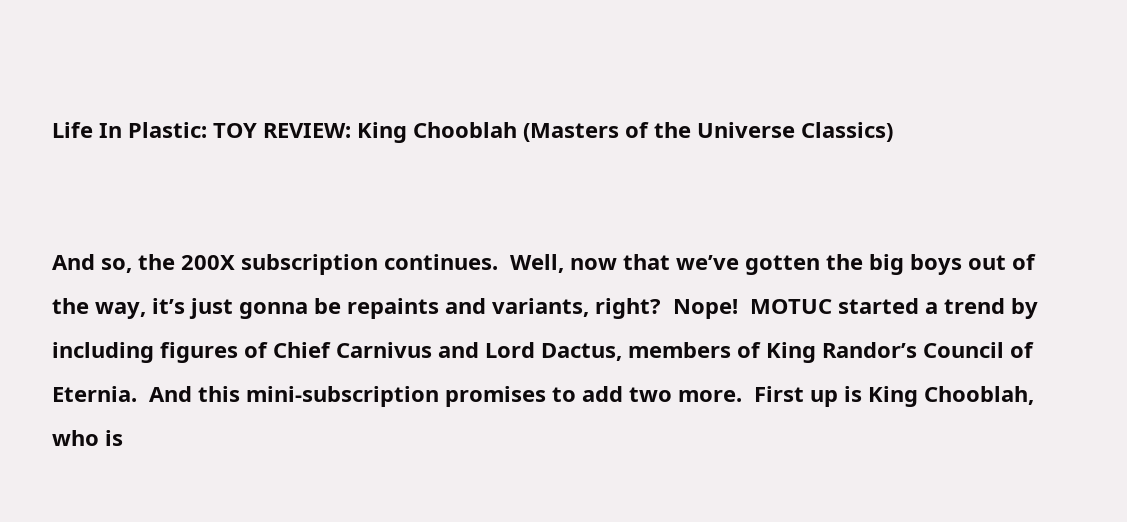Life In Plastic: TOY REVIEW: King Chooblah (Masters of the Universe Classics)


And so, the 200X subscription continues.  Well, now that we’ve gotten the big boys out of the way, it’s just gonna be repaints and variants, right?  Nope!  MOTUC started a trend by including figures of Chief Carnivus and Lord Dactus, members of King Randor’s Council of Eternia.  And this mini-subscription promises to add two more.  First up is King Chooblah, who is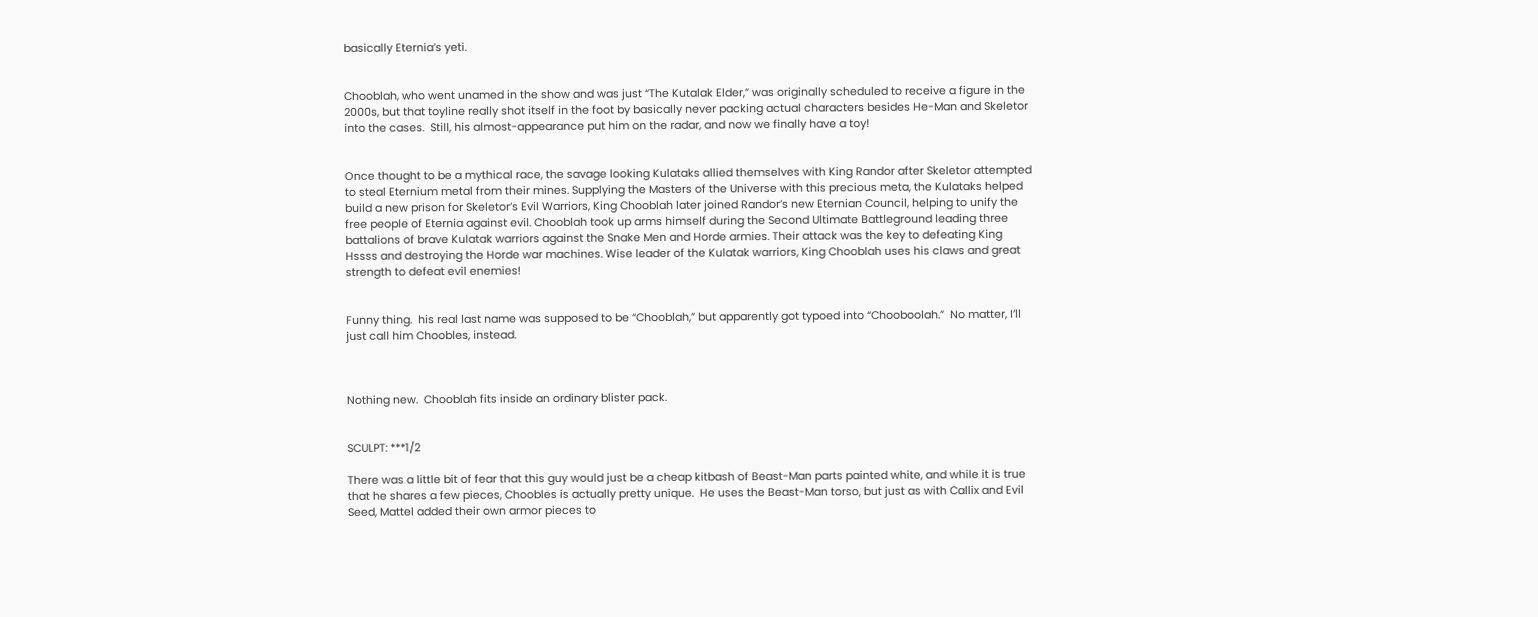basically Eternia’s yeti.


Chooblah, who went unamed in the show and was just “The Kutalak Elder,” was originally scheduled to receive a figure in the 2000s, but that toyline really shot itself in the foot by basically never packing actual characters besides He-Man and Skeletor into the cases.  Still, his almost-appearance put him on the radar, and now we finally have a toy!


Once thought to be a mythical race, the savage looking Kulataks allied themselves with King Randor after Skeletor attempted to steal Eternium metal from their mines. Supplying the Masters of the Universe with this precious meta, the Kulataks helped build a new prison for Skeletor’s Evil Warriors, King Chooblah later joined Randor’s new Eternian Council, helping to unify the free people of Eternia against evil. Chooblah took up arms himself during the Second Ultimate Battleground leading three battalions of brave Kulatak warriors against the Snake Men and Horde armies. Their attack was the key to defeating King Hssss and destroying the Horde war machines. Wise leader of the Kulatak warriors, King Chooblah uses his claws and great strength to defeat evil enemies!


Funny thing.  his real last name was supposed to be “Chooblah,” but apparently got typoed into “Chooboolah.”  No matter, I’ll just call him Choobles, instead.



Nothing new.  Chooblah fits inside an ordinary blister pack.


SCULPT: ***1/2

There was a little bit of fear that this guy would just be a cheap kitbash of Beast-Man parts painted white, and while it is true that he shares a few pieces, Choobles is actually pretty unique.  He uses the Beast-Man torso, but just as with Callix and Evil Seed, Mattel added their own armor pieces to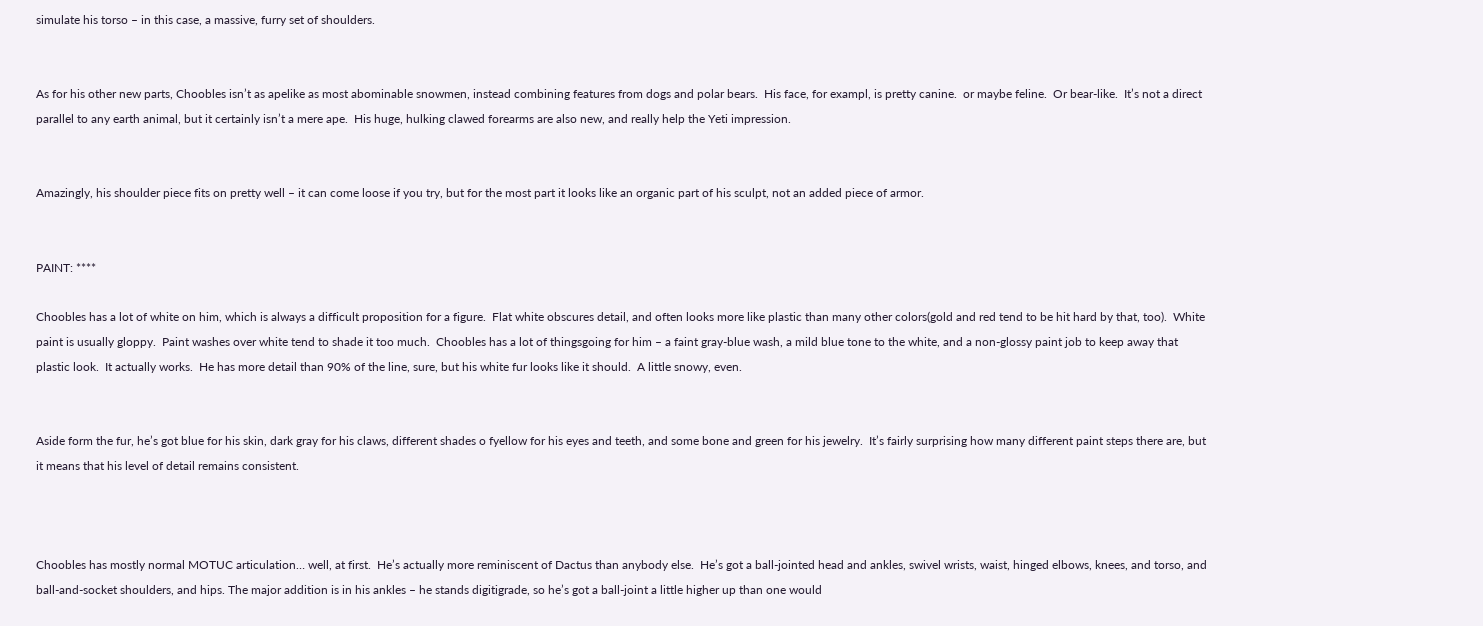simulate his torso – in this case, a massive, furry set of shoulders.


As for his other new parts, Choobles isn’t as apelike as most abominable snowmen, instead combining features from dogs and polar bears.  His face, for exampl, is pretty canine.  or maybe feline.  Or bear-like.  It’s not a direct parallel to any earth animal, but it certainly isn’t a mere ape.  His huge, hulking clawed forearms are also new, and really help the Yeti impression.


Amazingly, his shoulder piece fits on pretty well – it can come loose if you try, but for the most part it looks like an organic part of his sculpt, not an added piece of armor.


PAINT: ****

Choobles has a lot of white on him, which is always a difficult proposition for a figure.  Flat white obscures detail, and often looks more like plastic than many other colors(gold and red tend to be hit hard by that, too).  White paint is usually gloppy.  Paint washes over white tend to shade it too much.  Choobles has a lot of thingsgoing for him – a faint gray-blue wash, a mild blue tone to the white, and a non-glossy paint job to keep away that plastic look.  It actually works.  He has more detail than 90% of the line, sure, but his white fur looks like it should.  A little snowy, even.


Aside form the fur, he’s got blue for his skin, dark gray for his claws, different shades o fyellow for his eyes and teeth, and some bone and green for his jewelry.  It’s fairly surprising how many different paint steps there are, but it means that his level of detail remains consistent.



Choobles has mostly normal MOTUC articulation… well, at first.  He’s actually more reminiscent of Dactus than anybody else.  He’s got a ball-jointed head and ankles, swivel wrists, waist, hinged elbows, knees, and torso, and ball-and-socket shoulders, and hips. The major addition is in his ankles – he stands digitigrade, so he’s got a ball-joint a little higher up than one would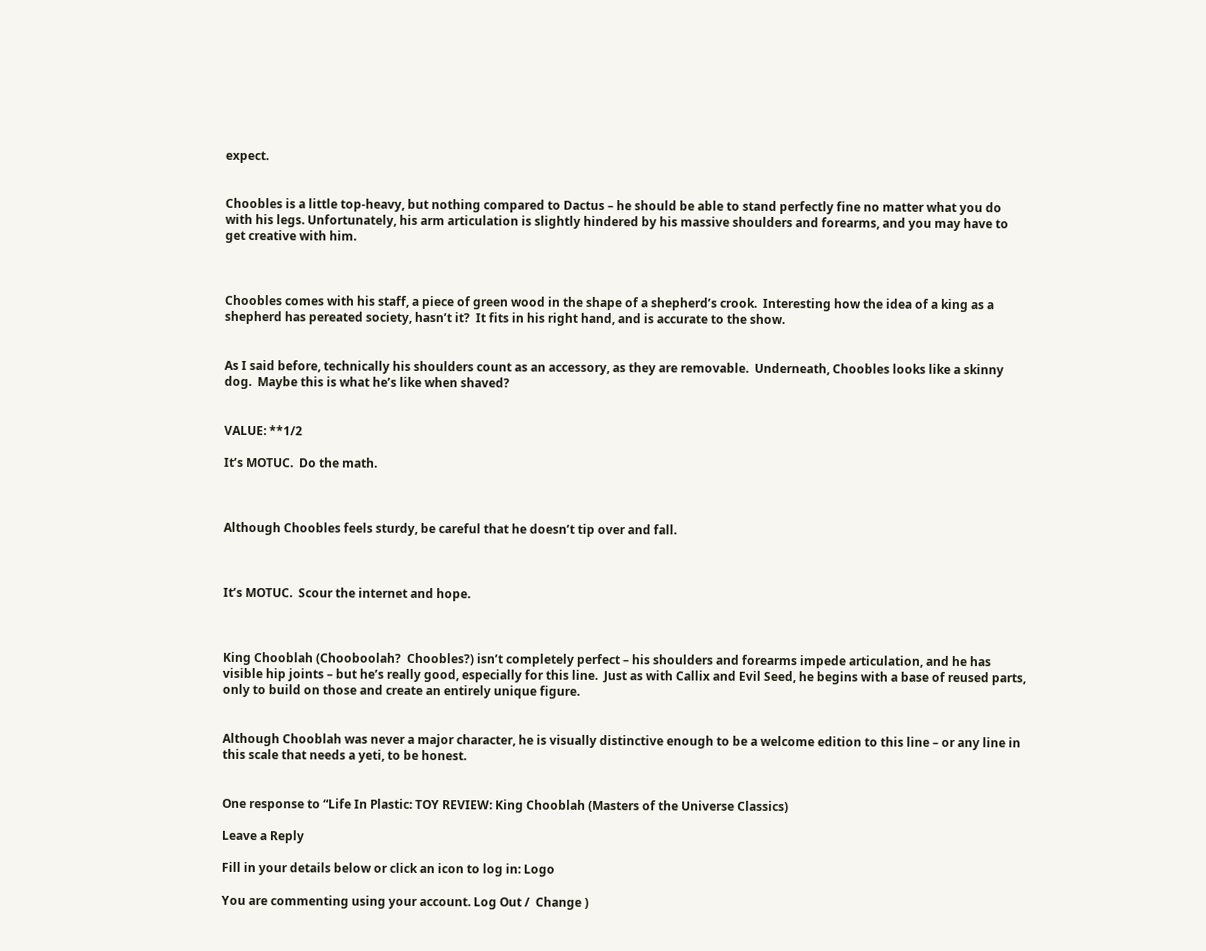expect.


Choobles is a little top-heavy, but nothing compared to Dactus – he should be able to stand perfectly fine no matter what you do with his legs. Unfortunately, his arm articulation is slightly hindered by his massive shoulders and forearms, and you may have to get creative with him.



Choobles comes with his staff, a piece of green wood in the shape of a shepherd’s crook.  Interesting how the idea of a king as a shepherd has pereated society, hasn’t it?  It fits in his right hand, and is accurate to the show.


As I said before, technically his shoulders count as an accessory, as they are removable.  Underneath, Choobles looks like a skinny dog.  Maybe this is what he’s like when shaved?


VALUE: **1/2

It’s MOTUC.  Do the math.



Although Choobles feels sturdy, be careful that he doesn’t tip over and fall.



It’s MOTUC.  Scour the internet and hope.



King Chooblah (Chooboolah?  Choobles?) isn’t completely perfect – his shoulders and forearms impede articulation, and he has visible hip joints – but he’s really good, especially for this line.  Just as with Callix and Evil Seed, he begins with a base of reused parts, only to build on those and create an entirely unique figure.


Although Chooblah was never a major character, he is visually distinctive enough to be a welcome edition to this line – or any line in this scale that needs a yeti, to be honest.


One response to “Life In Plastic: TOY REVIEW: King Chooblah (Masters of the Universe Classics)

Leave a Reply

Fill in your details below or click an icon to log in: Logo

You are commenting using your account. Log Out /  Change )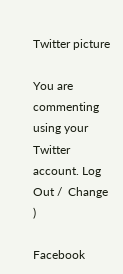Twitter picture

You are commenting using your Twitter account. Log Out /  Change )

Facebook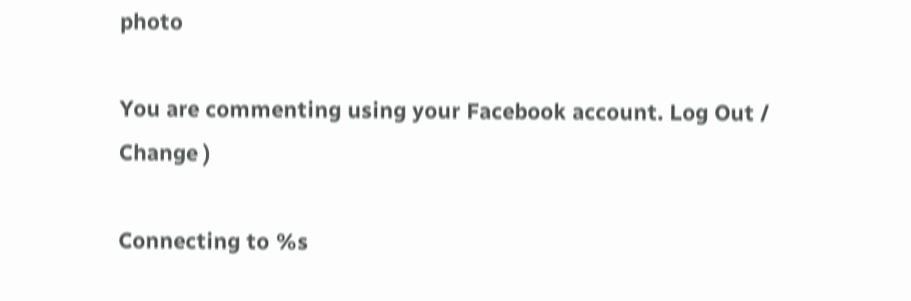photo

You are commenting using your Facebook account. Log Out /  Change )

Connecting to %s